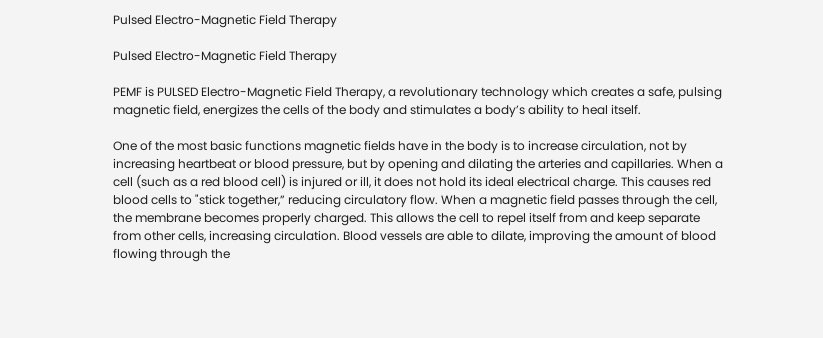Pulsed Electro-Magnetic Field Therapy

Pulsed Electro-Magnetic Field Therapy

PEMF is PULSED Electro-Magnetic Field Therapy, a revolutionary technology which creates a safe, pulsing magnetic field, energizes the cells of the body and stimulates a body’s ability to heal itself.

One of the most basic functions magnetic fields have in the body is to increase circulation, not by increasing heartbeat or blood pressure, but by opening and dilating the arteries and capillaries. When a cell (such as a red blood cell) is injured or ill, it does not hold its ideal electrical charge. This causes red blood cells to "stick together,” reducing circulatory flow. When a magnetic field passes through the cell, the membrane becomes properly charged. This allows the cell to repel itself from and keep separate from other cells, increasing circulation. Blood vessels are able to dilate, improving the amount of blood flowing through the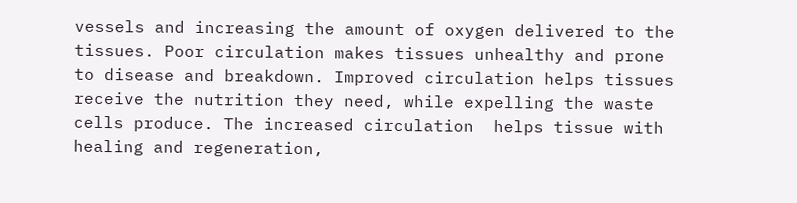vessels and increasing the amount of oxygen delivered to the tissues. Poor circulation makes tissues unhealthy and prone to disease and breakdown. Improved circulation helps tissues receive the nutrition they need, while expelling the waste cells produce. The increased circulation  helps tissue with healing and regeneration,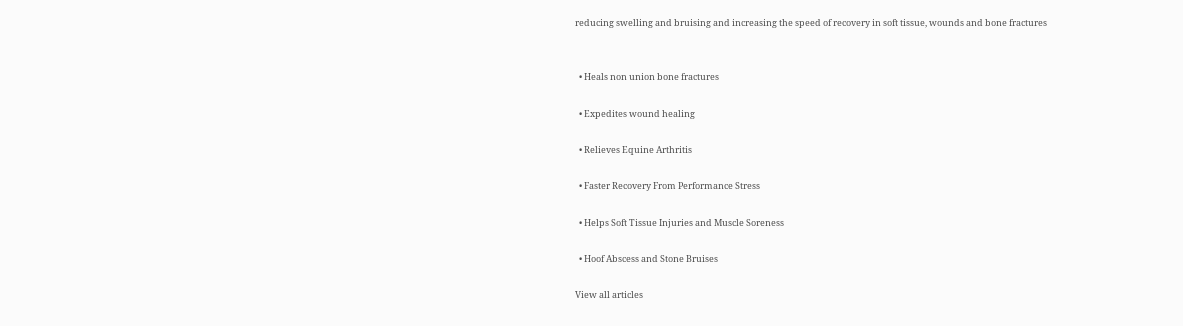reducing swelling and bruising and increasing the speed of recovery in soft tissue, wounds and bone fractures


  • Heals non union bone fractures

  • Expedites wound healing

  • Relieves Equine Arthritis

  • Faster Recovery From Performance Stress

  • Helps Soft Tissue Injuries and Muscle Soreness

  • Hoof Abscess and Stone Bruises

View all articles